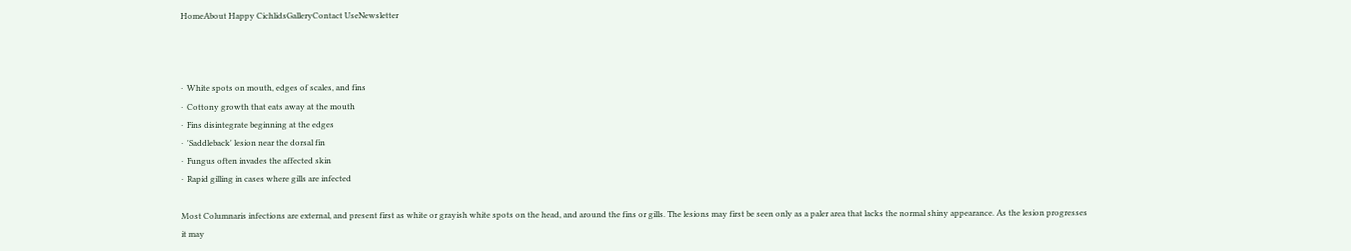HomeAbout Happy CichlidsGalleryContact UseNewsletter



·  White spots on mouth, edges of scales, and fins
·  Cottony growth that eats away at the mouth
·  Fins disintegrate beginning at the edges
·  'Saddleback' lesion near the dorsal fin
·  Fungus often invades the affected skin
·  Rapid gilling in cases where gills are infected

Most Columnaris infections are external, and present first as white or grayish white spots on the head, and around the fins or gills. The lesions may first be seen only as a paler area that lacks the normal shiny appearance. As the lesion progresses it may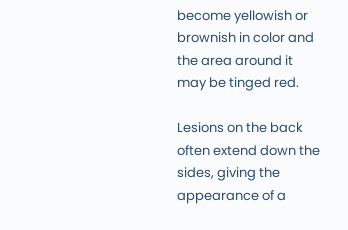become yellowish or brownish in color and the area around it may be tinged red.

Lesions on the back often extend down the sides, giving the appearance of a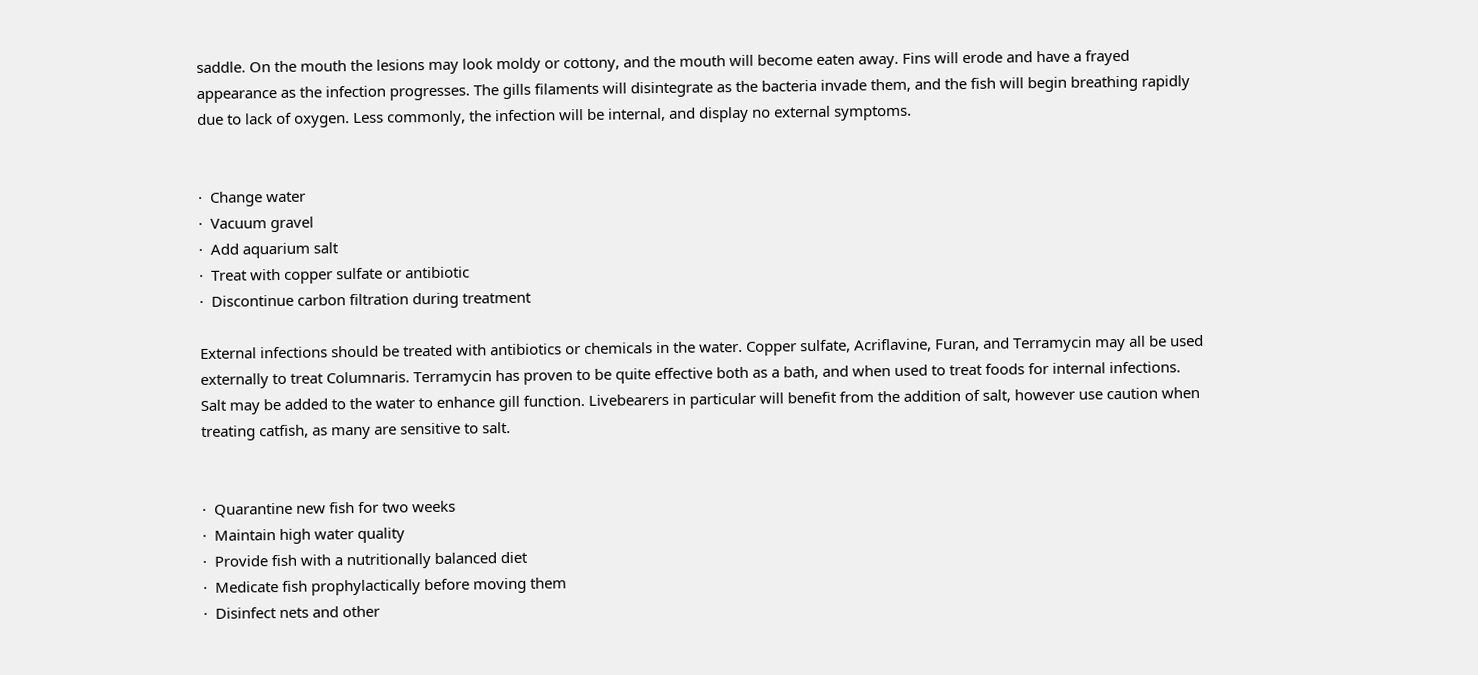saddle. On the mouth the lesions may look moldy or cottony, and the mouth will become eaten away. Fins will erode and have a frayed appearance as the infection progresses. The gills filaments will disintegrate as the bacteria invade them, and the fish will begin breathing rapidly due to lack of oxygen. Less commonly, the infection will be internal, and display no external symptoms.


·  Change water
·  Vacuum gravel
·  Add aquarium salt
·  Treat with copper sulfate or antibiotic
·  Discontinue carbon filtration during treatment

External infections should be treated with antibiotics or chemicals in the water. Copper sulfate, Acriflavine, Furan, and Terramycin may all be used externally to treat Columnaris. Terramycin has proven to be quite effective both as a bath, and when used to treat foods for internal infections. Salt may be added to the water to enhance gill function. Livebearers in particular will benefit from the addition of salt, however use caution when treating catfish, as many are sensitive to salt.


·  Quarantine new fish for two weeks
·  Maintain high water quality
·  Provide fish with a nutritionally balanced diet
·  Medicate fish prophylactically before moving them
·  Disinfect nets and other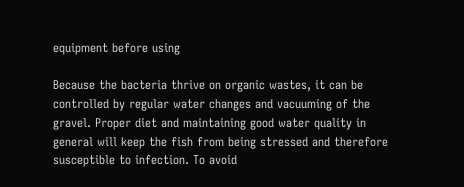equipment before using

Because the bacteria thrive on organic wastes, it can be controlled by regular water changes and vacuuming of the gravel. Proper diet and maintaining good water quality in general will keep the fish from being stressed and therefore susceptible to infection. To avoid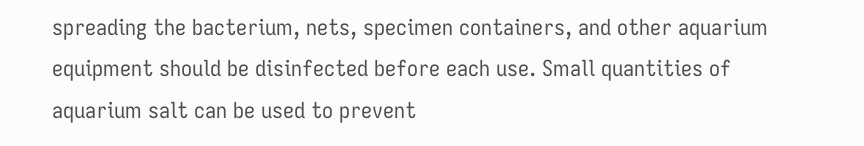spreading the bacterium, nets, specimen containers, and other aquarium equipment should be disinfected before each use. Small quantities of aquarium salt can be used to prevent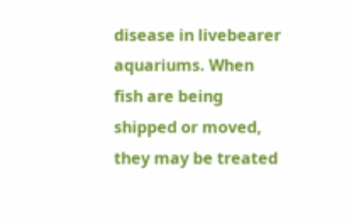disease in livebearer aquariums. When fish are being shipped or moved, they may be treated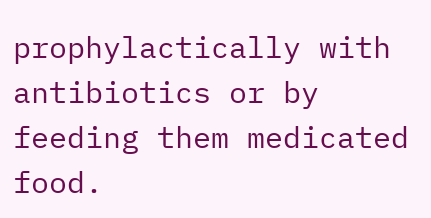prophylactically with antibiotics or by feeding them medicated food.